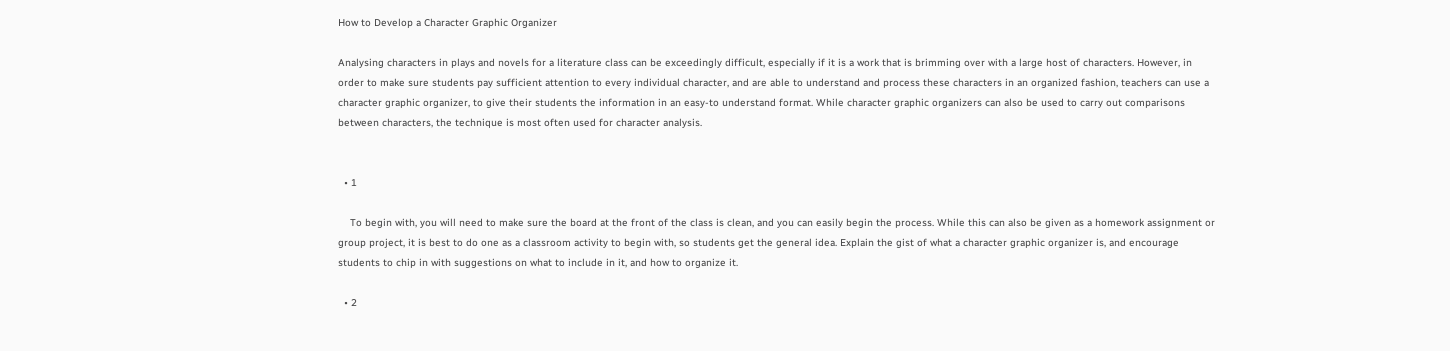How to Develop a Character Graphic Organizer

Analysing characters in plays and novels for a literature class can be exceedingly difficult, especially if it is a work that is brimming over with a large host of characters. However, in order to make sure students pay sufficient attention to every individual character, and are able to understand and process these characters in an organized fashion, teachers can use a character graphic organizer, to give their students the information in an easy-to understand format. While character graphic organizers can also be used to carry out comparisons between characters, the technique is most often used for character analysis.


  • 1

    To begin with, you will need to make sure the board at the front of the class is clean, and you can easily begin the process. While this can also be given as a homework assignment or group project, it is best to do one as a classroom activity to begin with, so students get the general idea. Explain the gist of what a character graphic organizer is, and encourage students to chip in with suggestions on what to include in it, and how to organize it.

  • 2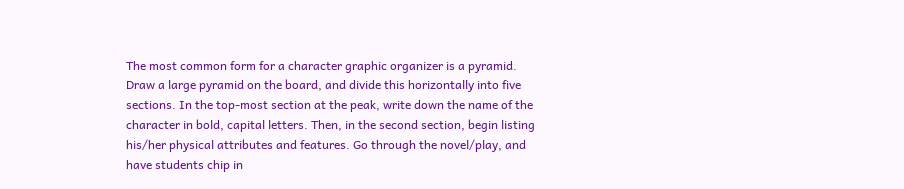The most common form for a character graphic organizer is a pyramid. Draw a large pyramid on the board, and divide this horizontally into five sections. In the top-most section at the peak, write down the name of the character in bold, capital letters. Then, in the second section, begin listing his/her physical attributes and features. Go through the novel/play, and have students chip in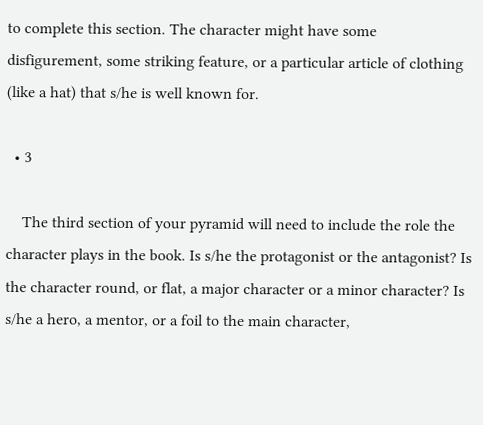to complete this section. The character might have some disfigurement, some striking feature, or a particular article of clothing (like a hat) that s/he is well known for.

  • 3

    The third section of your pyramid will need to include the role the character plays in the book. Is s/he the protagonist or the antagonist? Is the character round, or flat, a major character or a minor character? Is s/he a hero, a mentor, or a foil to the main character,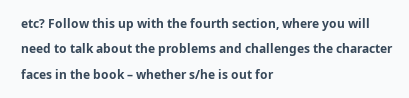etc? Follow this up with the fourth section, where you will need to talk about the problems and challenges the character faces in the book – whether s/he is out for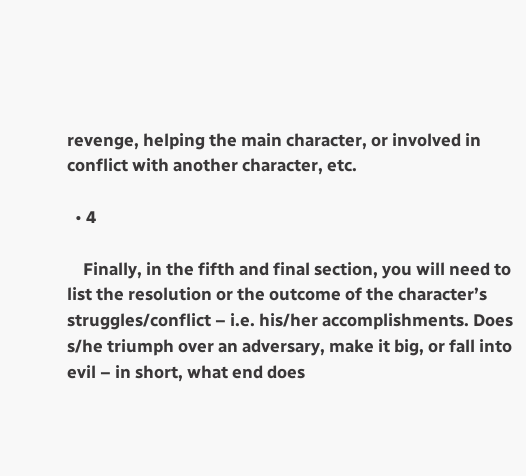revenge, helping the main character, or involved in conflict with another character, etc.

  • 4

    Finally, in the fifth and final section, you will need to list the resolution or the outcome of the character’s struggles/conflict – i.e. his/her accomplishments. Does s/he triumph over an adversary, make it big, or fall into evil – in short, what end does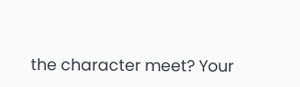the character meet? Your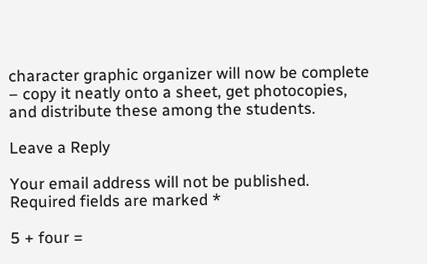character graphic organizer will now be complete – copy it neatly onto a sheet, get photocopies, and distribute these among the students.

Leave a Reply

Your email address will not be published. Required fields are marked *

5 + four =